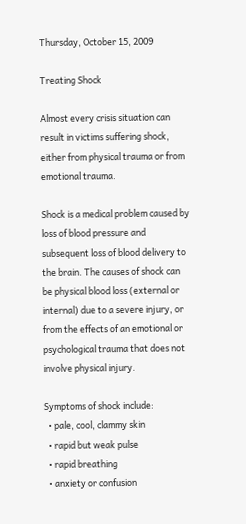Thursday, October 15, 2009

Treating Shock

Almost every crisis situation can result in victims suffering shock, either from physical trauma or from emotional trauma.

Shock is a medical problem caused by loss of blood pressure and subsequent loss of blood delivery to the brain. The causes of shock can be physical blood loss (external or internal) due to a severe injury, or from the effects of an emotional or psychological trauma that does not involve physical injury.

Symptoms of shock include:
  • pale, cool, clammy skin
  • rapid but weak pulse
  • rapid breathing
  • anxiety or confusion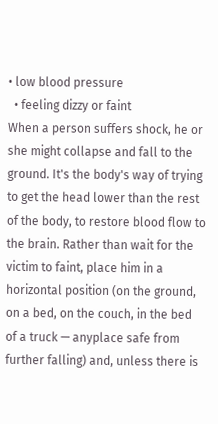• low blood pressure
  • feeling dizzy or faint
When a person suffers shock, he or she might collapse and fall to the ground. It's the body's way of trying to get the head lower than the rest of the body, to restore blood flow to the brain. Rather than wait for the victim to faint, place him in a horizontal position (on the ground, on a bed, on the couch, in the bed of a truck — anyplace safe from further falling) and, unless there is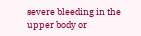severe bleeding in the upper body or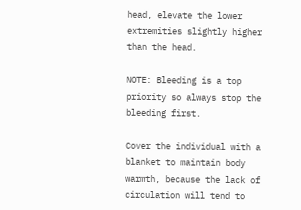head, elevate the lower extremities slightly higher than the head.

NOTE: Bleeding is a top priority so always stop the bleeding first.

Cover the individual with a blanket to maintain body warmth, because the lack of circulation will tend to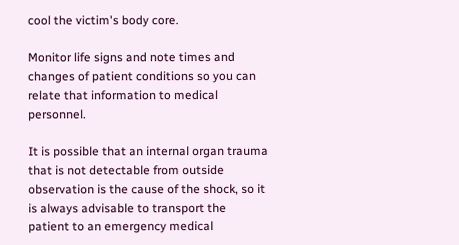cool the victim's body core.

Monitor life signs and note times and changes of patient conditions so you can relate that information to medical personnel.

It is possible that an internal organ trauma that is not detectable from outside observation is the cause of the shock, so it is always advisable to transport the patient to an emergency medical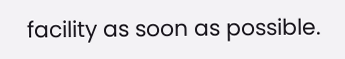facility as soon as possible.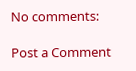No comments:

Post a Comment